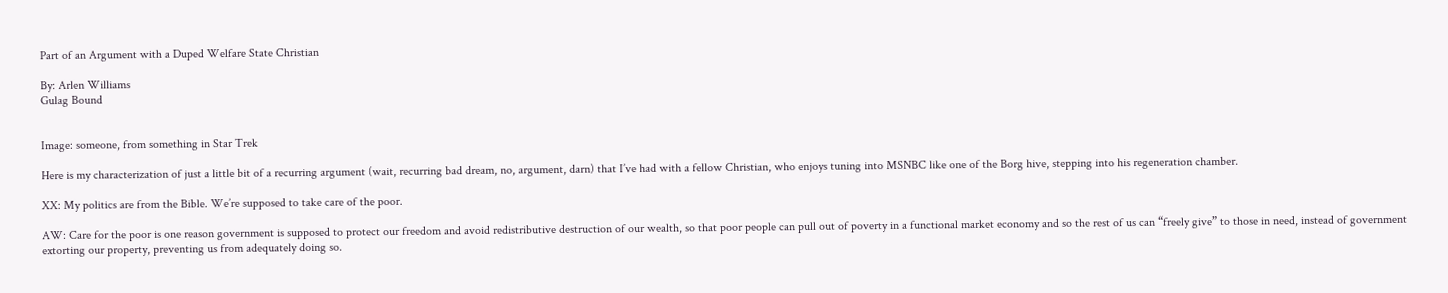Part of an Argument with a Duped Welfare State Christian

By: Arlen Williams
Gulag Bound


Image: someone, from something in Star Trek

Here is my characterization of just a little bit of a recurring argument (wait, recurring bad dream, no, argument, darn) that I’ve had with a fellow Christian, who enjoys tuning into MSNBC like one of the Borg hive, stepping into his regeneration chamber.

XX: My politics are from the Bible. We’re supposed to take care of the poor.

AW: Care for the poor is one reason government is supposed to protect our freedom and avoid redistributive destruction of our wealth, so that poor people can pull out of poverty in a functional market economy and so the rest of us can “freely give” to those in need, instead of government extorting our property, preventing us from adequately doing so.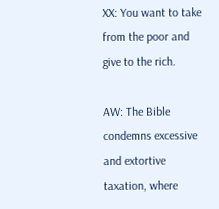XX: You want to take from the poor and give to the rich.

AW: The Bible condemns excessive and extortive taxation, where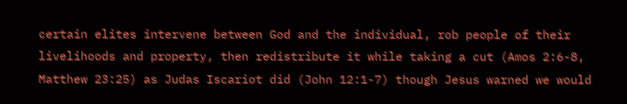certain elites intervene between God and the individual, rob people of their livelihoods and property, then redistribute it while taking a cut (Amos 2:6-8, Matthew 23:25) as Judas Iscariot did (John 12:1-7) though Jesus warned we would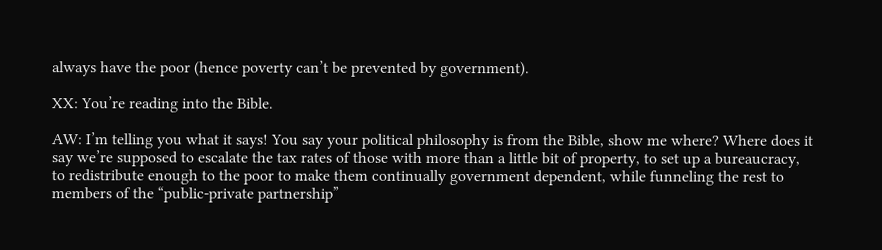always have the poor (hence poverty can’t be prevented by government).

XX: You’re reading into the Bible.

AW: I’m telling you what it says! You say your political philosophy is from the Bible, show me where? Where does it say we’re supposed to escalate the tax rates of those with more than a little bit of property, to set up a bureaucracy, to redistribute enough to the poor to make them continually government dependent, while funneling the rest to members of the “public-private partnership”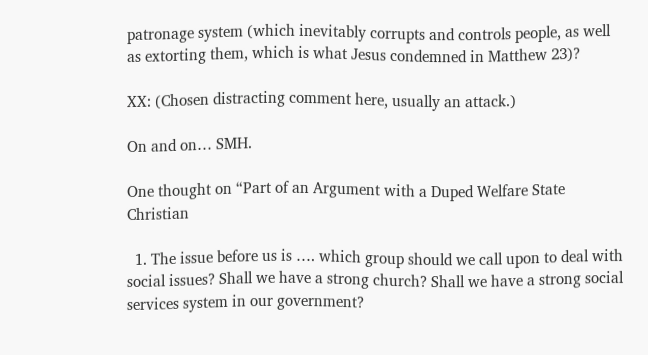patronage system (which inevitably corrupts and controls people, as well as extorting them, which is what Jesus condemned in Matthew 23)?

XX: (Chosen distracting comment here, usually an attack.)

On and on… SMH.

One thought on “Part of an Argument with a Duped Welfare State Christian

  1. The issue before us is …. which group should we call upon to deal with social issues? Shall we have a strong church? Shall we have a strong social services system in our government?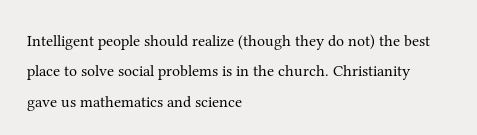Intelligent people should realize (though they do not) the best place to solve social problems is in the church. Christianity gave us mathematics and science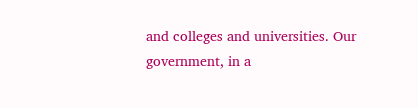and colleges and universities. Our government, in a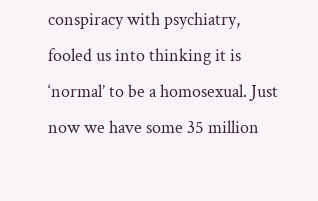conspiracy with psychiatry, fooled us into thinking it is ‘normal’ to be a homosexual. Just now we have some 35 million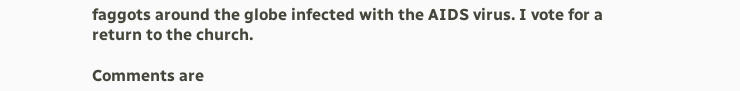faggots around the globe infected with the AIDS virus. I vote for a return to the church.

Comments are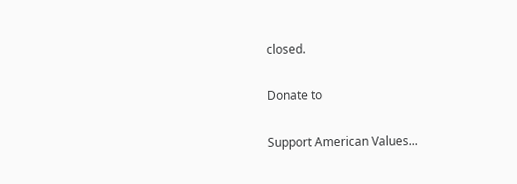closed.

Donate to

Support American Values...